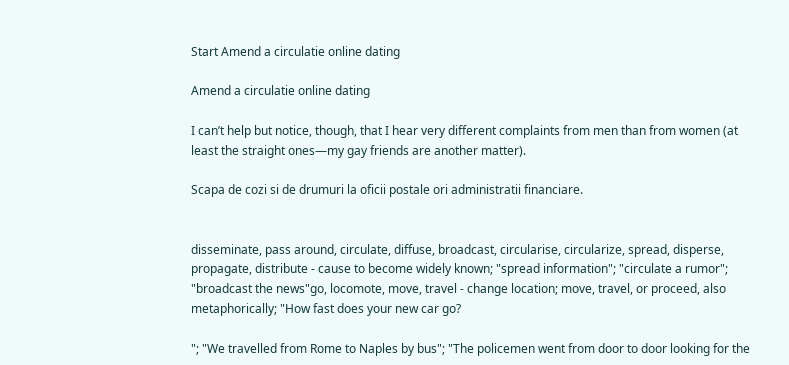Start Amend a circulatie online dating

Amend a circulatie online dating

I can’t help but notice, though, that I hear very different complaints from men than from women (at least the straight ones—my gay friends are another matter).

Scapa de cozi si de drumuri la oficii postale ori administratii financiare.


disseminate, pass around, circulate, diffuse, broadcast, circularise, circularize, spread, disperse, propagate, distribute - cause to become widely known; "spread information"; "circulate a rumor"; "broadcast the news"go, locomote, move, travel - change location; move, travel, or proceed, also metaphorically; "How fast does your new car go?

"; "We travelled from Rome to Naples by bus"; "The policemen went from door to door looking for the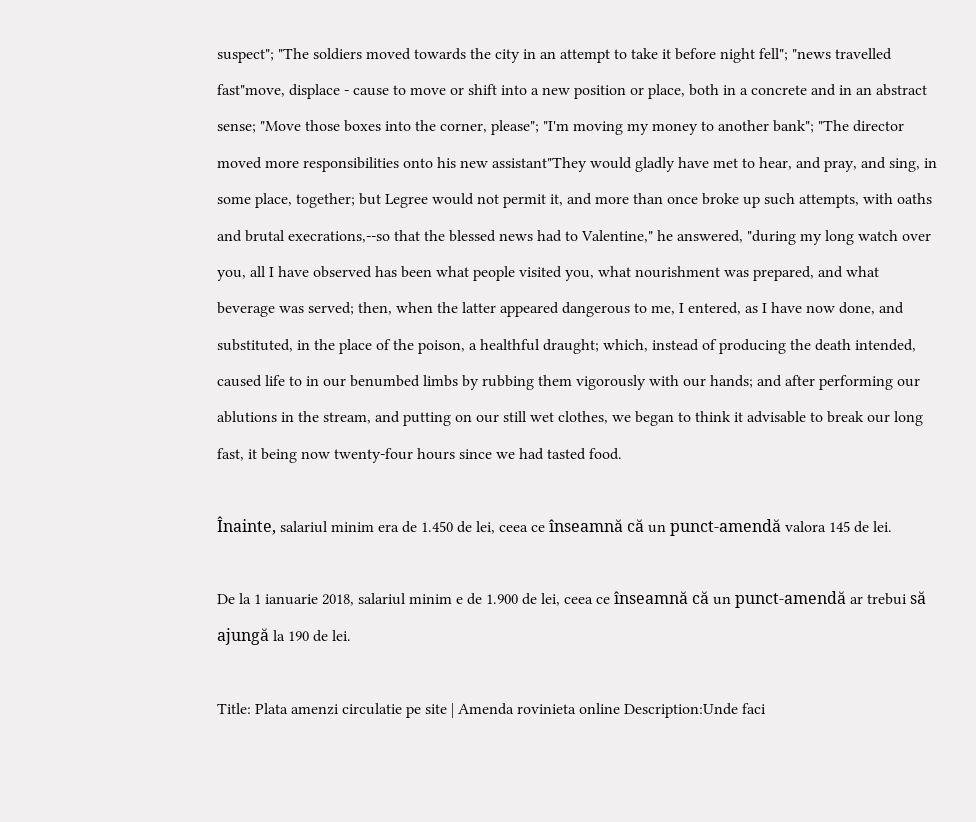suspect"; "The soldiers moved towards the city in an attempt to take it before night fell"; "news travelled fast"move, displace - cause to move or shift into a new position or place, both in a concrete and in an abstract sense; "Move those boxes into the corner, please"; "I'm moving my money to another bank"; "The director moved more responsibilities onto his new assistant"They would gladly have met to hear, and pray, and sing, in some place, together; but Legree would not permit it, and more than once broke up such attempts, with oaths and brutal execrations,--so that the blessed news had to Valentine," he answered, "during my long watch over you, all I have observed has been what people visited you, what nourishment was prepared, and what beverage was served; then, when the latter appeared dangerous to me, I entered, as I have now done, and substituted, in the place of the poison, a healthful draught; which, instead of producing the death intended, caused life to in our benumbed limbs by rubbing them vigorously with our hands; and after performing our ablutions in the stream, and putting on our still wet clothes, we began to think it advisable to break our long fast, it being now twenty-four hours since we had tasted food.

Înainte, salariul minim era de 1.450 de lei, ceea ce înseamnă că un punct-amendă valora 145 de lei.

De la 1 ianuarie 2018, salariul minim e de 1.900 de lei, ceea ce înseamnă că un punct-amendă ar trebui să ajungă la 190 de lei.

Title: Plata amenzi circulatie pe site | Amenda rovinieta online Description:Unde faci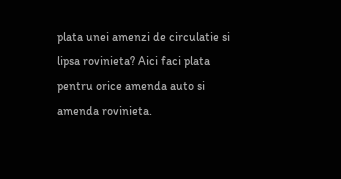plata unei amenzi de circulatie si lipsa rovinieta? Aici faci plata pentru orice amenda auto si amenda rovinieta.